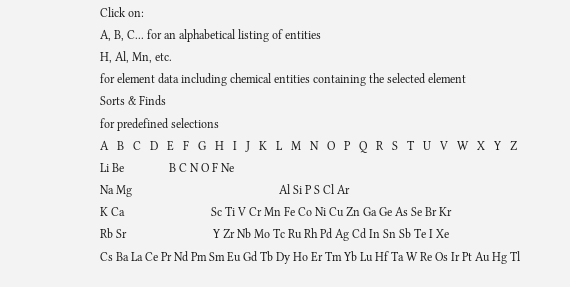Click on:
A, B, C... for an alphabetical listing of entities
H, Al, Mn, etc.
for element data including chemical entities containing the selected element
Sorts & Finds
for predefined selections
A   B   C   D   E   F   G   H   I   J   K   L   M   N   O   P   Q   R   S   T   U   V   W   X   Y   Z
Li Be               B C N O F Ne
Na Mg                                                 Al Si P S Cl Ar
K Ca                             Sc Ti V Cr Mn Fe Co Ni Cu Zn Ga Ge As Se Br Kr
Rb Sr                             Y Zr Nb Mo Tc Ru Rh Pd Ag Cd In Sn Sb Te I Xe
Cs Ba La Ce Pr Nd Pm Sm Eu Gd Tb Dy Ho Er Tm Yb Lu Hf Ta W Re Os Ir Pt Au Hg Tl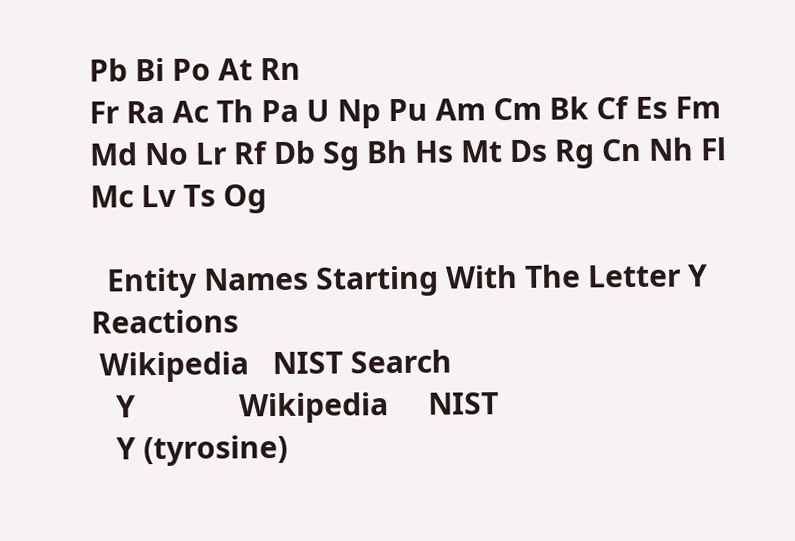Pb Bi Po At Rn
Fr Ra Ac Th Pa U Np Pu Am Cm Bk Cf Es Fm Md No Lr Rf Db Sg Bh Hs Mt Ds Rg Cn Nh Fl Mc Lv Ts Og

  Entity Names Starting With The Letter Y     Reactions
 Wikipedia   NIST Search
   Y             Wikipedia     NIST
   Y (tyrosine)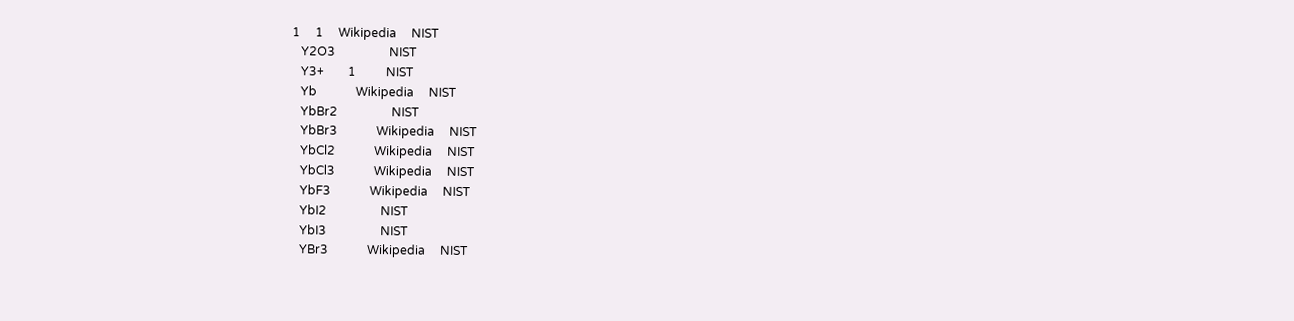1     1     Wikipedia     NIST
   Y2O3                  NIST
   Y3+        1          NIST
   Yb             Wikipedia     NIST
   YbBr2                  NIST
   YbBr3             Wikipedia     NIST
   YbCl2             Wikipedia     NIST
   YbCl3             Wikipedia     NIST
   YbF3             Wikipedia     NIST
   YbI2                  NIST
   YbI3                  NIST
   YBr3             Wikipedia     NIST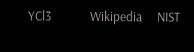YCl3             Wikipedia     NIST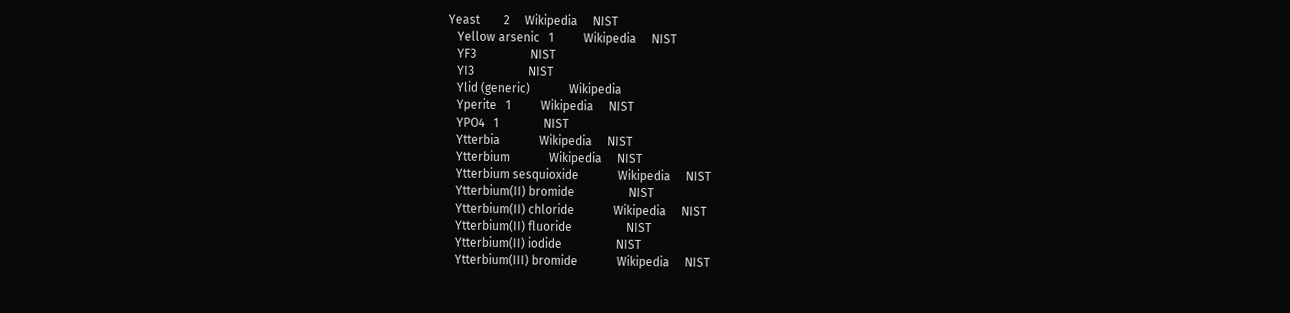Yeast        2     Wikipedia     NIST
   Yellow arsenic   1          Wikipedia     NIST
   YF3                  NIST
   YI3                  NIST
   Ylid (generic)             Wikipedia
   Yperite   1          Wikipedia     NIST
   YPO4   1               NIST
   Ytterbia             Wikipedia     NIST
   Ytterbium             Wikipedia     NIST
   Ytterbium sesquioxide             Wikipedia     NIST
   Ytterbium(II) bromide                  NIST
   Ytterbium(II) chloride             Wikipedia     NIST
   Ytterbium(II) fluoride                  NIST
   Ytterbium(II) iodide                  NIST
   Ytterbium(III) bromide             Wikipedia     NIST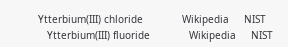Ytterbium(III) chloride             Wikipedia     NIST
   Ytterbium(III) fluoride             Wikipedia     NIST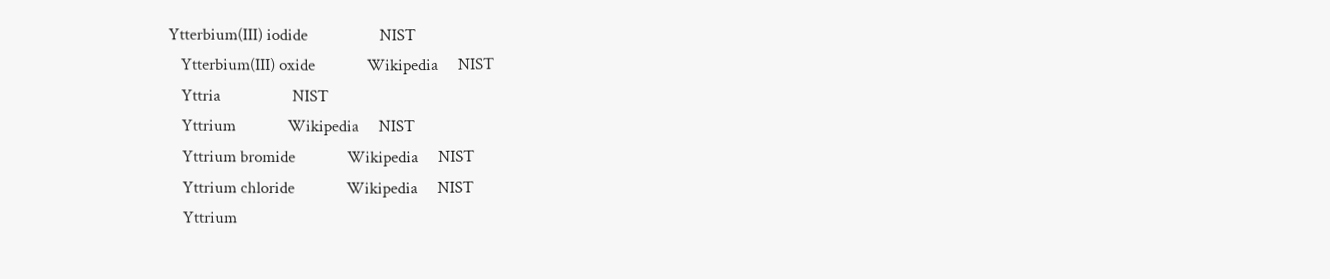Ytterbium(III) iodide                  NIST
   Ytterbium(III) oxide             Wikipedia     NIST
   Yttria                  NIST
   Yttrium             Wikipedia     NIST
   Yttrium bromide             Wikipedia     NIST
   Yttrium chloride             Wikipedia     NIST
   Yttrium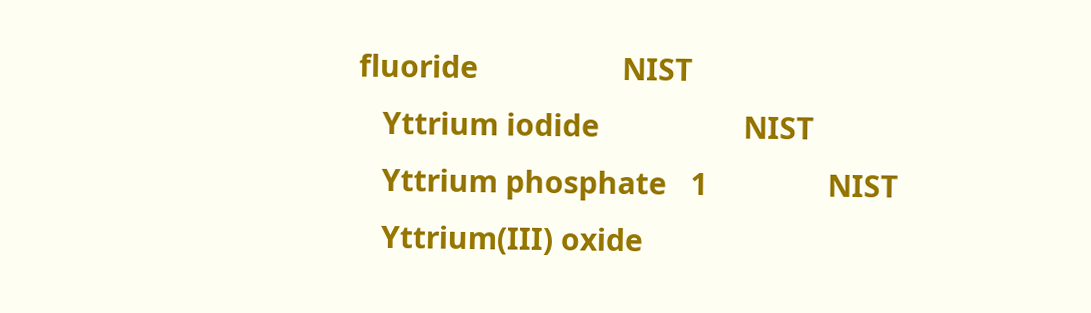fluoride                  NIST
   Yttrium iodide                  NIST
   Yttrium phosphate   1               NIST
   Yttrium(III) oxide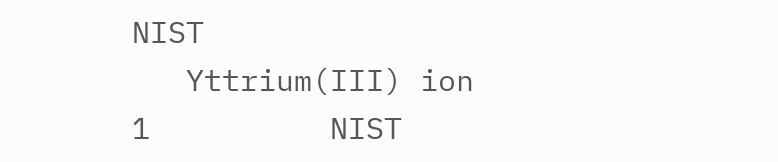NIST
   Yttrium(III) ion        1          NIST